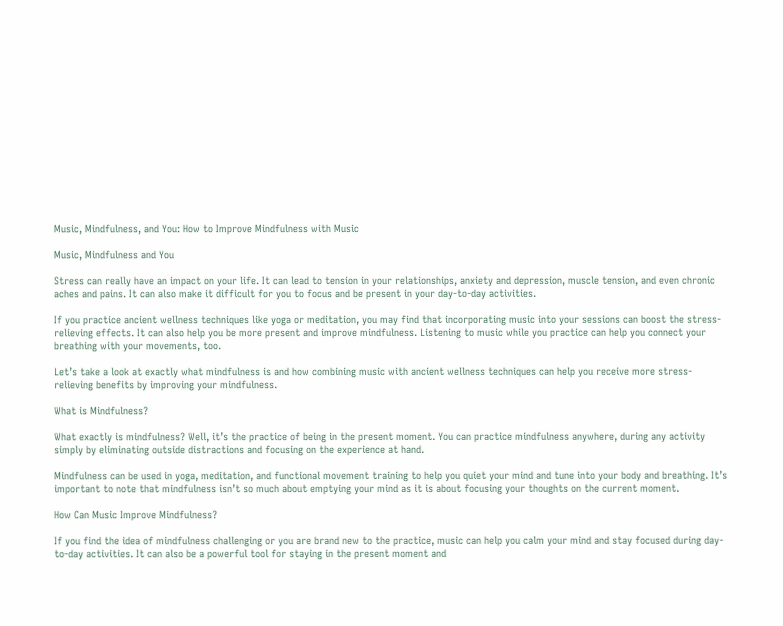Music, Mindfulness, and You: How to Improve Mindfulness with Music

Music, Mindfulness and You

Stress can really have an impact on your life. It can lead to tension in your relationships, anxiety and depression, muscle tension, and even chronic aches and pains. It can also make it difficult for you to focus and be present in your day-to-day activities.

If you practice ancient wellness techniques like yoga or meditation, you may find that incorporating music into your sessions can boost the stress-relieving effects. It can also help you be more present and improve mindfulness. Listening to music while you practice can help you connect your breathing with your movements, too.

Let’s take a look at exactly what mindfulness is and how combining music with ancient wellness techniques can help you receive more stress-relieving benefits by improving your mindfulness.

What is Mindfulness?

What exactly is mindfulness? Well, it’s the practice of being in the present moment. You can practice mindfulness anywhere, during any activity simply by eliminating outside distractions and focusing on the experience at hand.

Mindfulness can be used in yoga, meditation, and functional movement training to help you quiet your mind and tune into your body and breathing. It’s important to note that mindfulness isn’t so much about emptying your mind as it is about focusing your thoughts on the current moment.

How Can Music Improve Mindfulness?

If you find the idea of mindfulness challenging or you are brand new to the practice, music can help you calm your mind and stay focused during day-to-day activities. It can also be a powerful tool for staying in the present moment and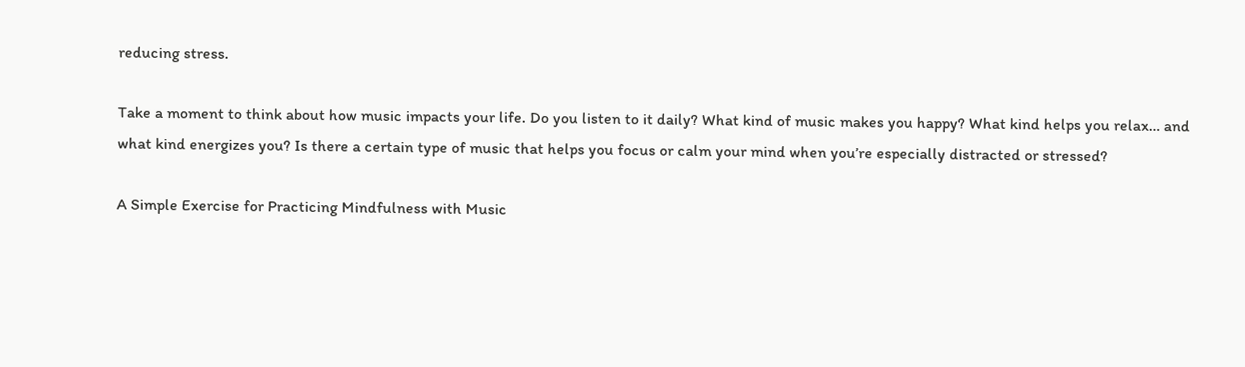reducing stress.

Take a moment to think about how music impacts your life. Do you listen to it daily? What kind of music makes you happy? What kind helps you relax… and what kind energizes you? Is there a certain type of music that helps you focus or calm your mind when you’re especially distracted or stressed?

A Simple Exercise for Practicing Mindfulness with Music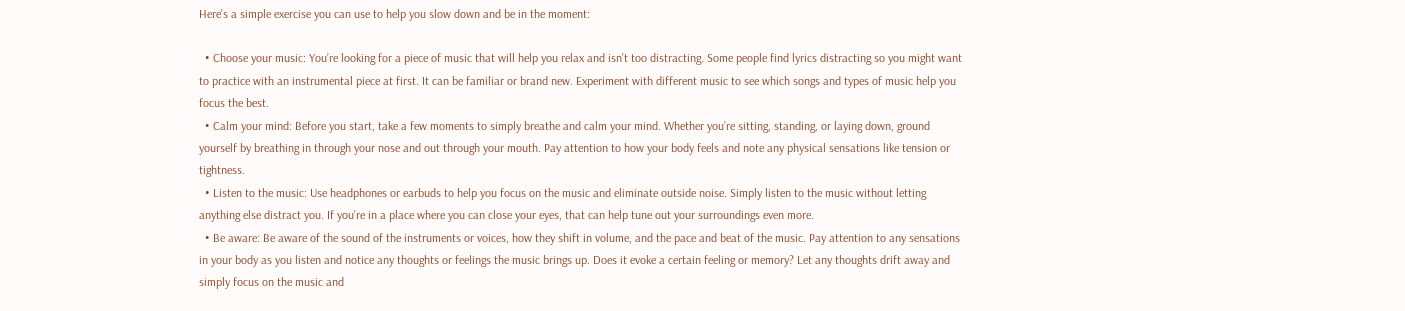Here’s a simple exercise you can use to help you slow down and be in the moment:

  • Choose your music: You’re looking for a piece of music that will help you relax and isn’t too distracting. Some people find lyrics distracting so you might want to practice with an instrumental piece at first. It can be familiar or brand new. Experiment with different music to see which songs and types of music help you focus the best.
  • Calm your mind: Before you start, take a few moments to simply breathe and calm your mind. Whether you’re sitting, standing, or laying down, ground yourself by breathing in through your nose and out through your mouth. Pay attention to how your body feels and note any physical sensations like tension or tightness.
  • Listen to the music: Use headphones or earbuds to help you focus on the music and eliminate outside noise. Simply listen to the music without letting anything else distract you. If you’re in a place where you can close your eyes, that can help tune out your surroundings even more.
  • Be aware: Be aware of the sound of the instruments or voices, how they shift in volume, and the pace and beat of the music. Pay attention to any sensations in your body as you listen and notice any thoughts or feelings the music brings up. Does it evoke a certain feeling or memory? Let any thoughts drift away and simply focus on the music and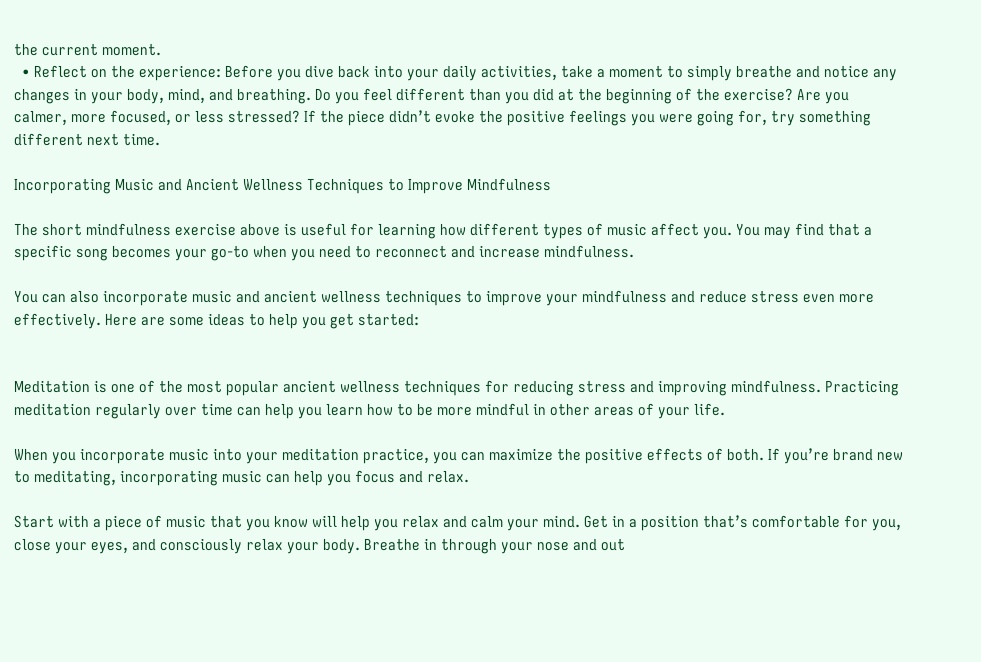the current moment.
  • Reflect on the experience: Before you dive back into your daily activities, take a moment to simply breathe and notice any changes in your body, mind, and breathing. Do you feel different than you did at the beginning of the exercise? Are you calmer, more focused, or less stressed? If the piece didn’t evoke the positive feelings you were going for, try something different next time.

Incorporating Music and Ancient Wellness Techniques to Improve Mindfulness

The short mindfulness exercise above is useful for learning how different types of music affect you. You may find that a specific song becomes your go-to when you need to reconnect and increase mindfulness.

You can also incorporate music and ancient wellness techniques to improve your mindfulness and reduce stress even more effectively. Here are some ideas to help you get started:


Meditation is one of the most popular ancient wellness techniques for reducing stress and improving mindfulness. Practicing meditation regularly over time can help you learn how to be more mindful in other areas of your life.

When you incorporate music into your meditation practice, you can maximize the positive effects of both. If you’re brand new to meditating, incorporating music can help you focus and relax.

Start with a piece of music that you know will help you relax and calm your mind. Get in a position that’s comfortable for you, close your eyes, and consciously relax your body. Breathe in through your nose and out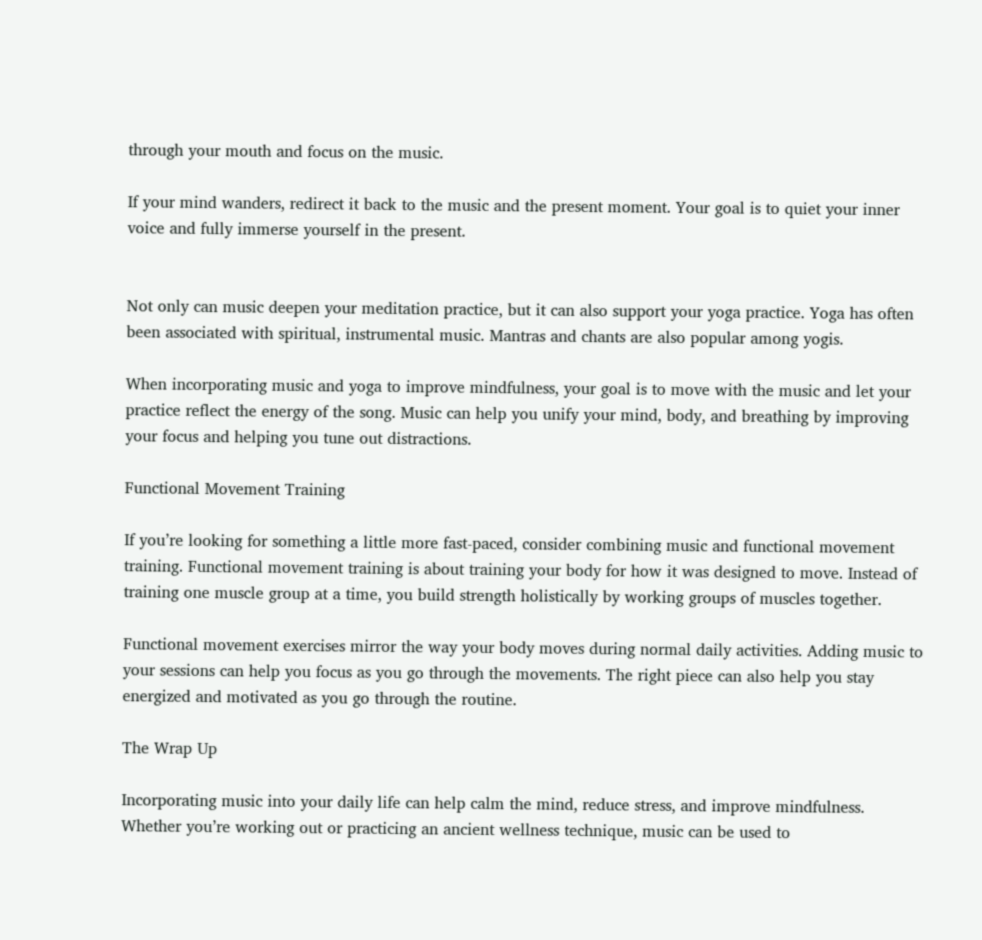through your mouth and focus on the music.

If your mind wanders, redirect it back to the music and the present moment. Your goal is to quiet your inner voice and fully immerse yourself in the present.


Not only can music deepen your meditation practice, but it can also support your yoga practice. Yoga has often been associated with spiritual, instrumental music. Mantras and chants are also popular among yogis.

When incorporating music and yoga to improve mindfulness, your goal is to move with the music and let your practice reflect the energy of the song. Music can help you unify your mind, body, and breathing by improving your focus and helping you tune out distractions.

Functional Movement Training

If you’re looking for something a little more fast-paced, consider combining music and functional movement training. Functional movement training is about training your body for how it was designed to move. Instead of training one muscle group at a time, you build strength holistically by working groups of muscles together.

Functional movement exercises mirror the way your body moves during normal daily activities. Adding music to your sessions can help you focus as you go through the movements. The right piece can also help you stay energized and motivated as you go through the routine.

The Wrap Up

Incorporating music into your daily life can help calm the mind, reduce stress, and improve mindfulness. Whether you’re working out or practicing an ancient wellness technique, music can be used to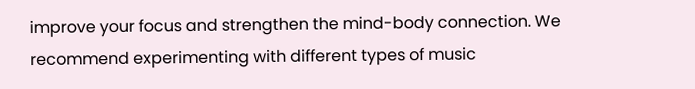improve your focus and strengthen the mind-body connection. We recommend experimenting with different types of music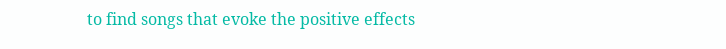to find songs that evoke the positive effects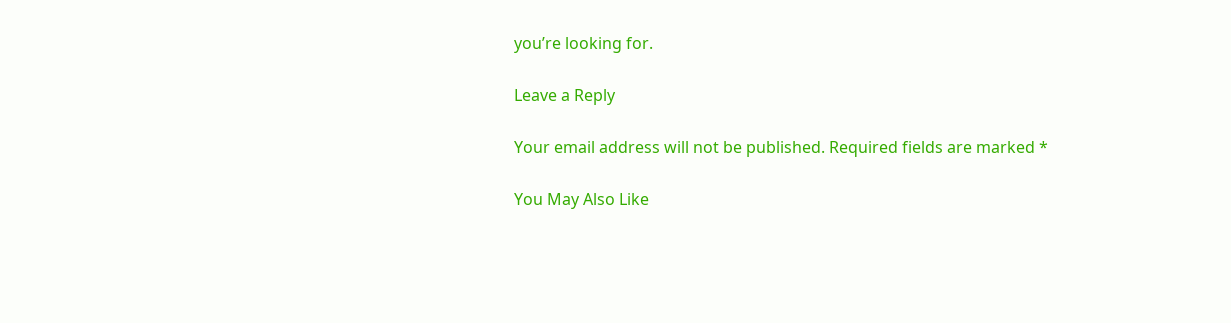you’re looking for.

Leave a Reply

Your email address will not be published. Required fields are marked *

You May Also Like